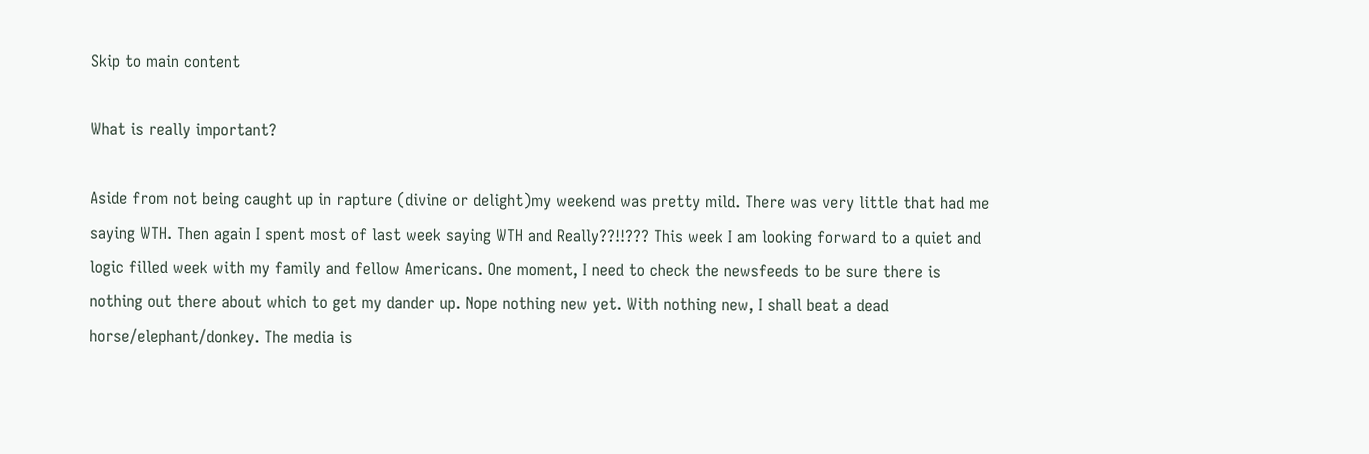Skip to main content

What is really important?

Aside from not being caught up in rapture (divine or delight)my weekend was pretty mild. There was very little that had me saying WTH. Then again I spent most of last week saying WTH and Really??!!??? This week I am looking forward to a quiet and logic filled week with my family and fellow Americans. One moment, I need to check the newsfeeds to be sure there is nothing out there about which to get my dander up. Nope nothing new yet. With nothing new, I shall beat a dead horse/elephant/donkey. The media is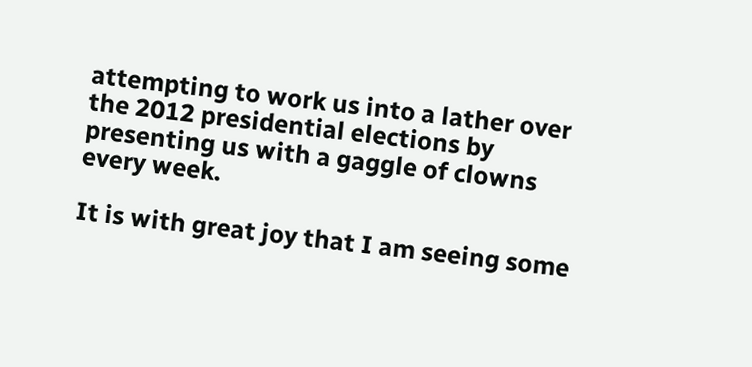attempting to work us into a lather over the 2012 presidential elections by presenting us with a gaggle of clowns every week.

It is with great joy that I am seeing some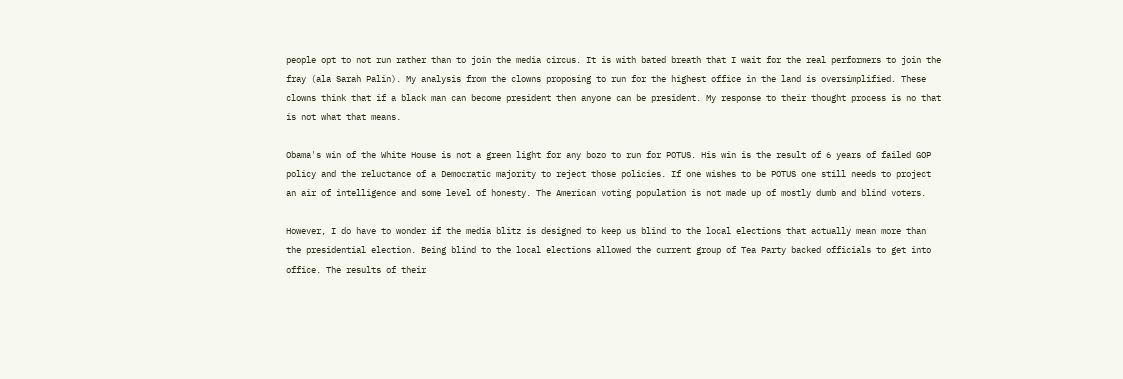people opt to not run rather than to join the media circus. It is with bated breath that I wait for the real performers to join the fray (ala Sarah Palin). My analysis from the clowns proposing to run for the highest office in the land is oversimplified. These clowns think that if a black man can become president then anyone can be president. My response to their thought process is no that is not what that means.

Obama's win of the White House is not a green light for any bozo to run for POTUS. His win is the result of 6 years of failed GOP policy and the reluctance of a Democratic majority to reject those policies. If one wishes to be POTUS one still needs to project an air of intelligence and some level of honesty. The American voting population is not made up of mostly dumb and blind voters.

However, I do have to wonder if the media blitz is designed to keep us blind to the local elections that actually mean more than the presidential election. Being blind to the local elections allowed the current group of Tea Party backed officials to get into office. The results of their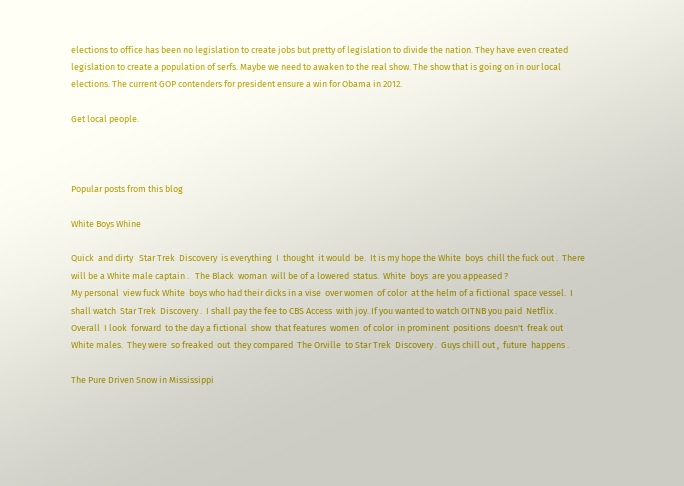elections to office has been no legislation to create jobs but pretty of legislation to divide the nation. They have even created legislation to create a population of serfs. Maybe we need to awaken to the real show. The show that is going on in our local elections. The current GOP contenders for president ensure a win for Obama in 2012.

Get local people.



Popular posts from this blog

White Boys Whine

Quick  and dirty   Star Trek  Discovery  is everything  I  thought  it would  be.  It is my hope the White  boys  chill the fuck out .  There will be a White male captain .   The Black  woman  will be of a lowered  status.  White  boys  are you appeased ?
My personal  view fuck White  boys who had their dicks in a vise  over women  of color  at the helm of a fictional  space vessel.  I shall watch  Star Trek  Discovery .  I shall pay the fee to CBS Access  with joy. If you wanted to watch OITNB you paid  Netflix . Overall  I look  forward  to the day a fictional  show  that features  women  of color  in prominent  positions  doesn't  freak out White males.  They were  so freaked  out  they compared  The Orville  to Star Trek  Discovery .  Guys chill out ,  future  happens .

The Pure Driven Snow in Mississippi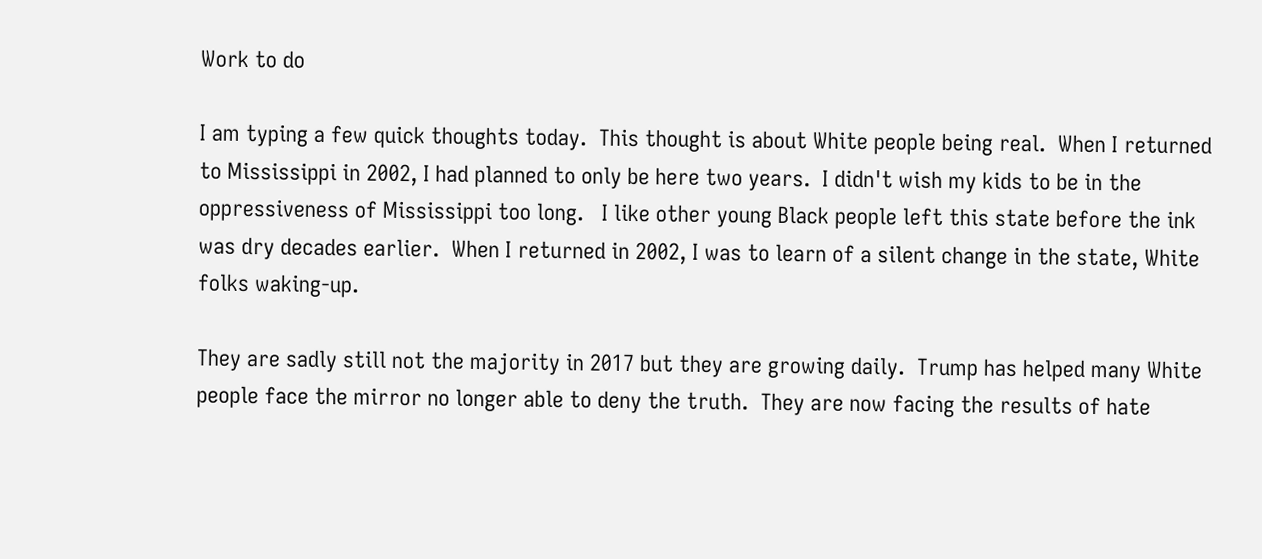Work to do

I am typing a few quick thoughts today.  This thought is about White people being real.  When I returned to Mississippi in 2002, I had planned to only be here two years.  I didn't wish my kids to be in the oppressiveness of Mississippi too long.   I like other young Black people left this state before the ink was dry decades earlier.  When I returned in 2002, I was to learn of a silent change in the state, White folks waking-up.

They are sadly still not the majority in 2017 but they are growing daily.  Trump has helped many White people face the mirror no longer able to deny the truth.  They are now facing the results of hate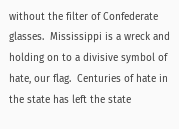without the filter of Confederate glasses.  Mississippi is a wreck and holding on to a divisive symbol of hate, our flag.  Centuries of hate in the state has left the state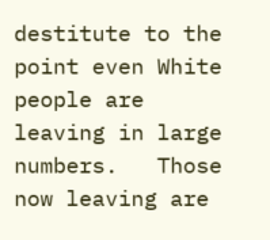destitute to the point even White people are leaving in large numbers.   Those now leaving are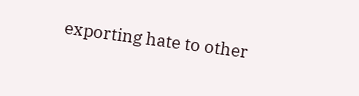exporting hate to other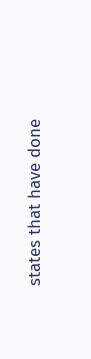states that have done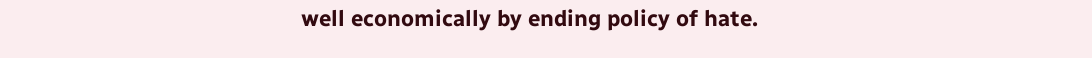well economically by ending policy of hate.